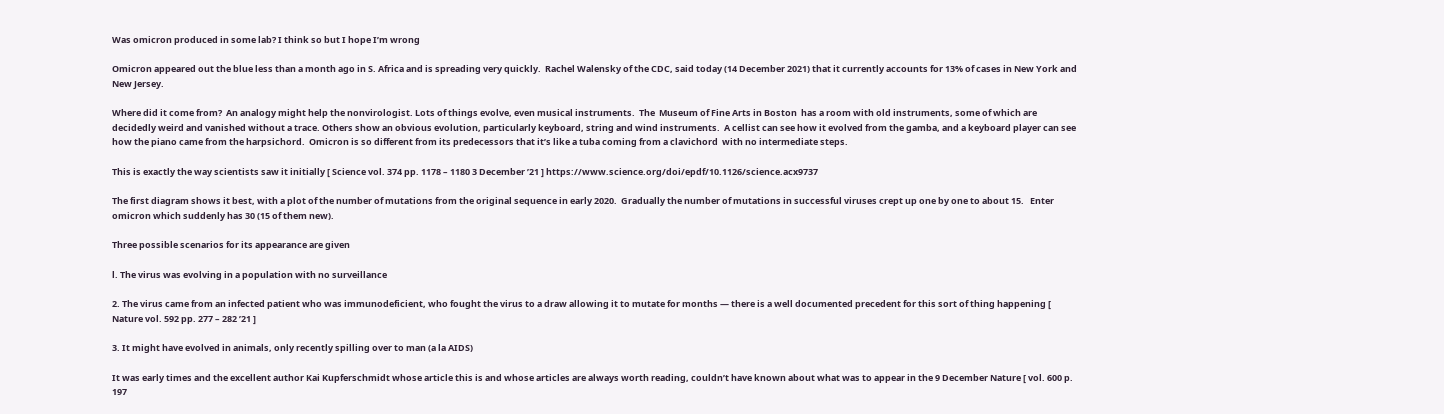Was omicron produced in some lab? I think so but I hope I’m wrong

Omicron appeared out the blue less than a month ago in S. Africa and is spreading very quickly.  Rachel Walensky of the CDC, said today (14 December 2021) that it currently accounts for 13% of cases in New York and New Jersey.

Where did it come from?  An analogy might help the nonvirologist. Lots of things evolve, even musical instruments.  The  Museum of Fine Arts in Boston  has a room with old instruments, some of which are decidedly weird and vanished without a trace. Others show an obvious evolution, particularly keyboard, string and wind instruments.  A cellist can see how it evolved from the gamba, and a keyboard player can see how the piano came from the harpsichord.  Omicron is so different from its predecessors that it’s like a tuba coming from a clavichord  with no intermediate steps.

This is exactly the way scientists saw it initially [ Science vol. 374 pp. 1178 – 1180 3 December ’21 ] https://www.science.org/doi/epdf/10.1126/science.acx9737

The first diagram shows it best, with a plot of the number of mutations from the original sequence in early 2020.  Gradually the number of mutations in successful viruses crept up one by one to about 15.   Enter omicron which suddenly has 30 (15 of them new).

Three possible scenarios for its appearance are given

l. The virus was evolving in a population with no surveillance

2. The virus came from an infected patient who was immunodeficient, who fought the virus to a draw allowing it to mutate for months — there is a well documented precedent for this sort of thing happening [ Nature vol. 592 pp. 277 – 282 ’21 ]

3. It might have evolved in animals, only recently spilling over to man (a la AIDS)

It was early times and the excellent author Kai Kupferschmidt whose article this is and whose articles are always worth reading, couldn’t have known about what was to appear in the 9 December Nature [ vol. 600 p. 197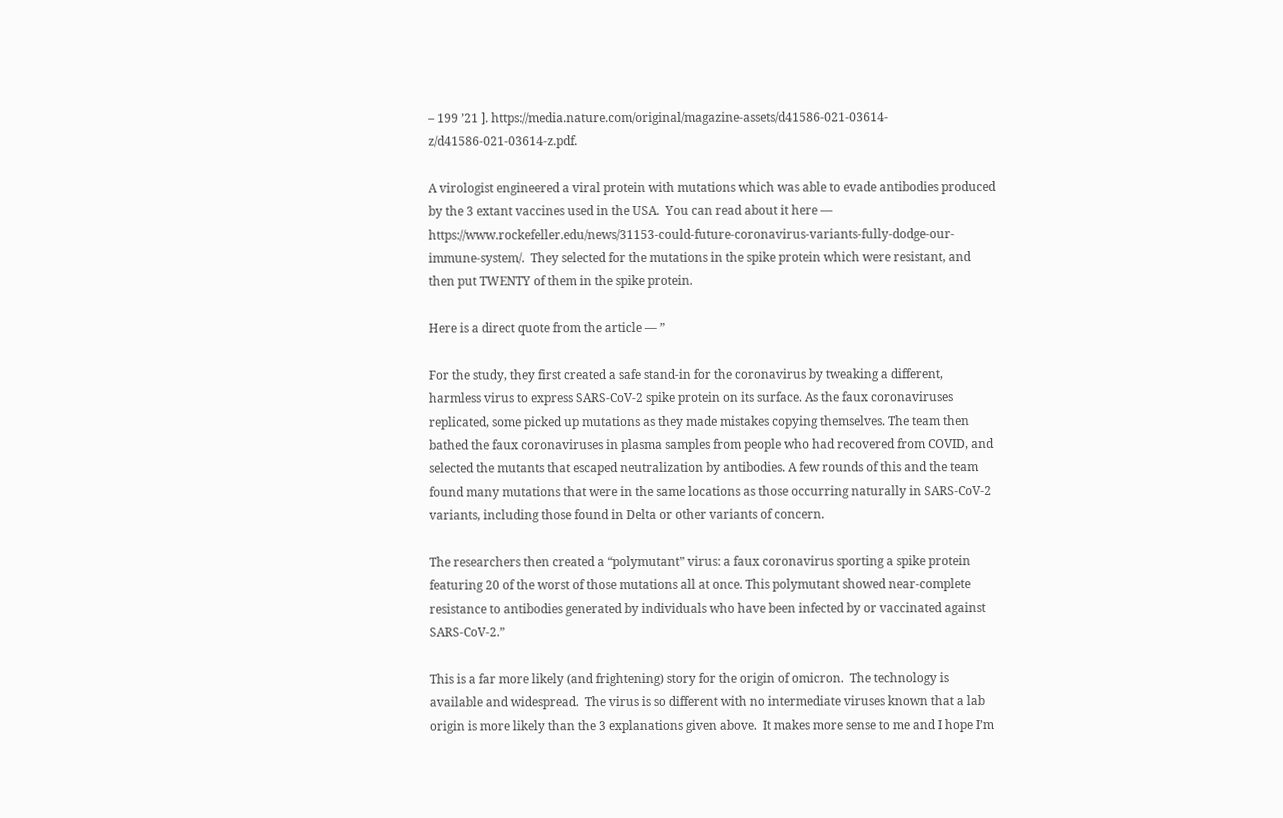– 199 ’21 ]. https://media.nature.com/original/magazine-assets/d41586-021-03614-z/d41586-021-03614-z.pdf.

A virologist engineered a viral protein with mutations which was able to evade antibodies produced by the 3 extant vaccines used in the USA.  You can read about it here — https://www.rockefeller.edu/news/31153-could-future-coronavirus-variants-fully-dodge-our-immune-system/.  They selected for the mutations in the spike protein which were resistant, and then put TWENTY of them in the spike protein.

Here is a direct quote from the article — ”

For the study, they first created a safe stand-in for the coronavirus by tweaking a different, harmless virus to express SARS-CoV-2 spike protein on its surface. As the faux coronaviruses replicated, some picked up mutations as they made mistakes copying themselves. The team then bathed the faux coronaviruses in plasma samples from people who had recovered from COVID, and selected the mutants that escaped neutralization by antibodies. A few rounds of this and the team found many mutations that were in the same locations as those occurring naturally in SARS-CoV-2 variants, including those found in Delta or other variants of concern.

The researchers then created a “polymutant” virus: a faux coronavirus sporting a spike protein featuring 20 of the worst of those mutations all at once. This polymutant showed near-complete resistance to antibodies generated by individuals who have been infected by or vaccinated against SARS-CoV-2.”

This is a far more likely (and frightening) story for the origin of omicron.  The technology is available and widespread.  The virus is so different with no intermediate viruses known that a lab origin is more likely than the 3 explanations given above.  It makes more sense to me and I hope I’m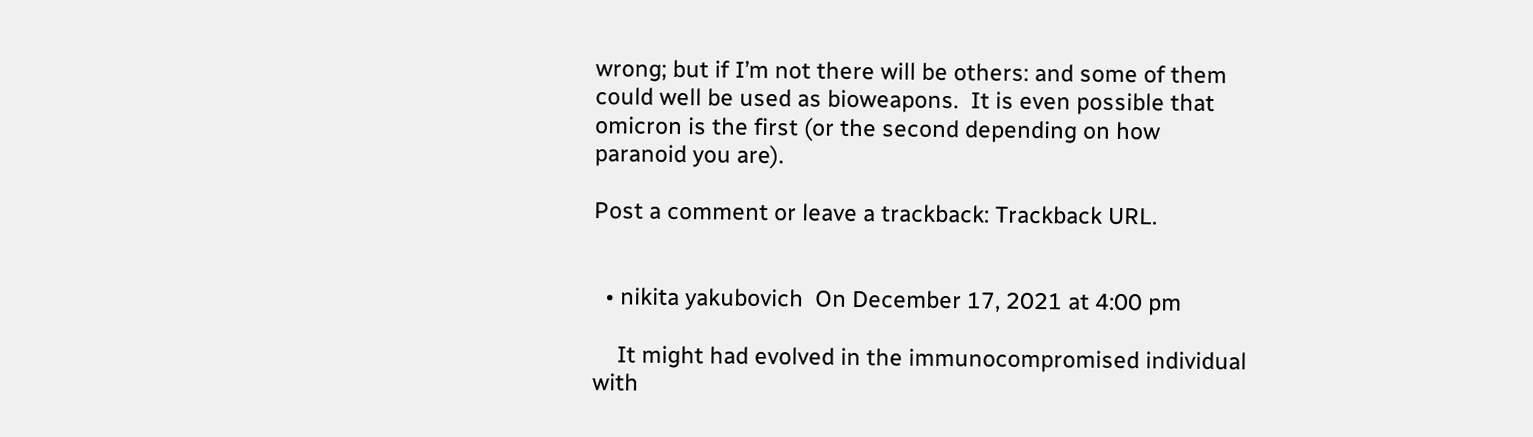wrong; but if I’m not there will be others: and some of them could well be used as bioweapons.  It is even possible that omicron is the first (or the second depending on how paranoid you are).

Post a comment or leave a trackback: Trackback URL.


  • nikita yakubovich  On December 17, 2021 at 4:00 pm

    It might had evolved in the immunocompromised individual with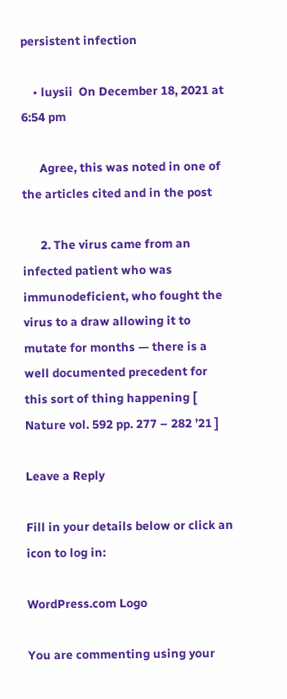persistent infection

    • luysii  On December 18, 2021 at 6:54 pm

      Agree, this was noted in one of the articles cited and in the post

      2. The virus came from an infected patient who was immunodeficient, who fought the virus to a draw allowing it to mutate for months — there is a well documented precedent for this sort of thing happening [ Nature vol. 592 pp. 277 – 282 ’21 ]

Leave a Reply

Fill in your details below or click an icon to log in:

WordPress.com Logo

You are commenting using your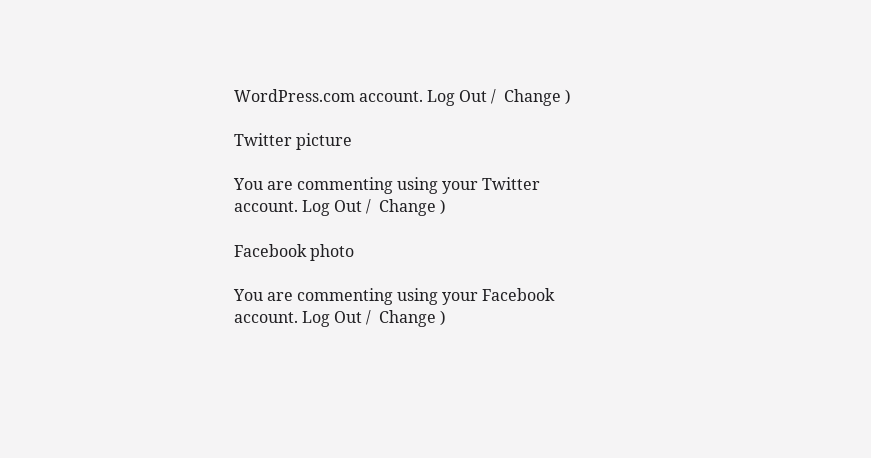WordPress.com account. Log Out /  Change )

Twitter picture

You are commenting using your Twitter account. Log Out /  Change )

Facebook photo

You are commenting using your Facebook account. Log Out /  Change )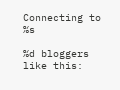Connecting to %s

%d bloggers like this: